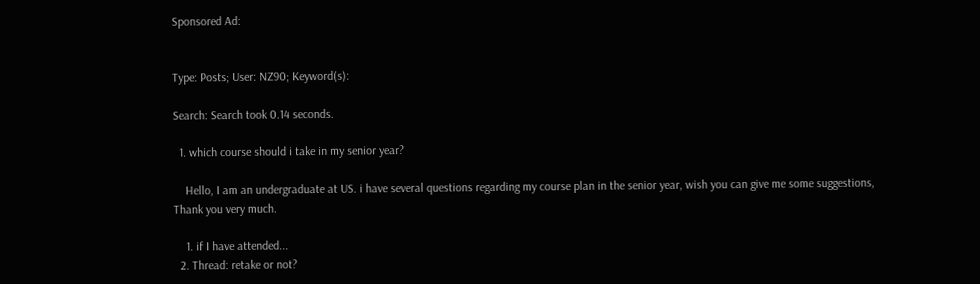Sponsored Ad:


Type: Posts; User: NZ90; Keyword(s):

Search: Search took 0.14 seconds.

  1. which course should i take in my senior year?

    Hello, I am an undergraduate at US. i have several questions regarding my course plan in the senior year, wish you can give me some suggestions, Thank you very much.

    1. if I have attended...
  2. Thread: retake or not?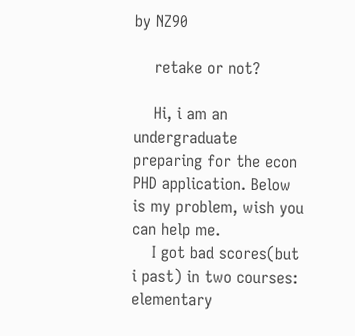by NZ90

    retake or not?

    Hi, i am an undergraduate preparing for the econ PHD application. Below is my problem, wish you can help me.
    I got bad scores(but i past) in two courses: elementary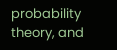probability theory, and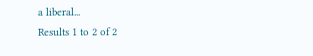a liberal...
Results 1 to 2 of 2